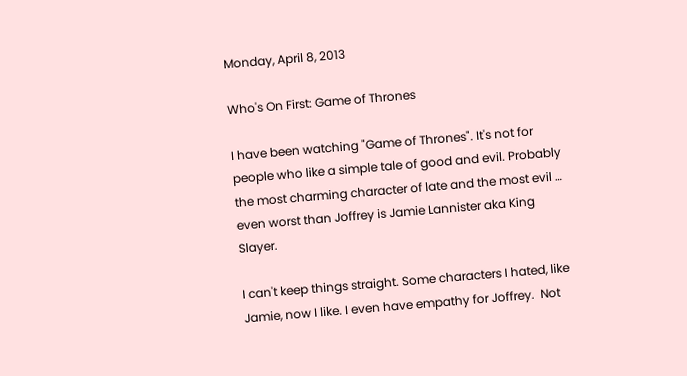Monday, April 8, 2013

Who's On First: Game of Thrones

I have been watching "Game of Thrones". It's not for people who like a simple tale of good and evil. Probably the most charming character of late and the most evil … even worst than Joffrey is Jamie Lannister aka King Slayer.

I can't keep things straight. Some characters I hated, like Jamie, now I like. I even have empathy for Joffrey.  Not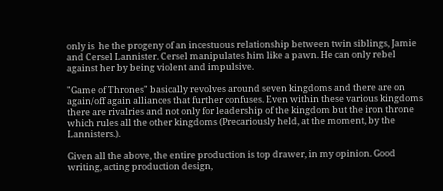only is  he the progeny of an incestuous relationship between twin siblings, Jamie and Cersel Lannister. Cersel manipulates him like a pawn. He can only rebel against her by being violent and impulsive.

"Game of Thrones" basically revolves around seven kingdoms and there are on again/off again alliances that further confuses. Even within these various kingdoms there are rivalries and not only for leadership of the kingdom but the iron throne which rules all the other kingdoms (Precariously held, at the moment, by the Lannisters.).

Given all the above, the entire production is top drawer, in my opinion. Good writing, acting production design,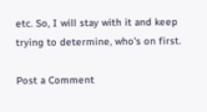etc. So, I will stay with it and keep trying to determine, who's on first.

Post a Comment